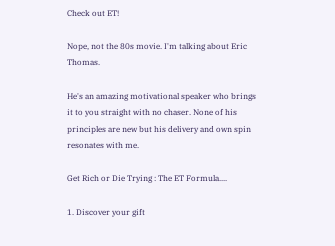Check out ET!

Nope, not the 80s movie. I'm talking about Eric Thomas.

He's an amazing motivational speaker who brings it to you straight with no chaser. None of his principles are new but his delivery and own spin resonates with me.

Get Rich or Die Trying : The ET Formula....

1. Discover your gift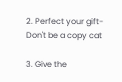2. Perfect your gift-Don't be a copy cat

3. Give the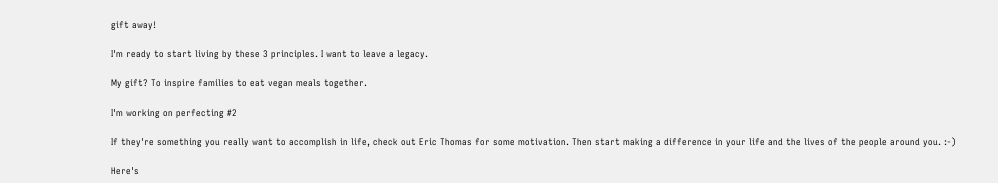gift away!

I'm ready to start living by these 3 principles. I want to leave a legacy.

My gift? To inspire families to eat vegan meals together.

I'm working on perfecting #2

If they're something you really want to accomplish in life, check out Eric Thomas for some motivation. Then start making a difference in your life and the lives of the people around you. :-)

Here's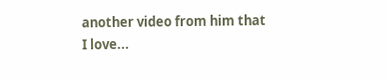another video from him that I love...